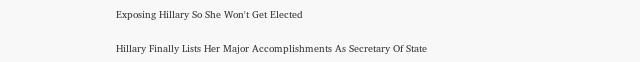Exposing Hillary So She Won't Get Elected

Hillary Finally Lists Her Major Accomplishments As Secretary Of State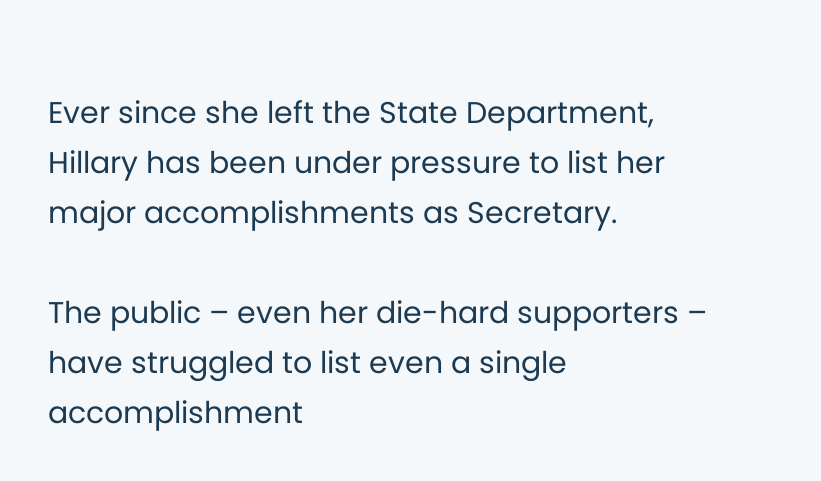Ever since she left the State Department, Hillary has been under pressure to list her major accomplishments as Secretary.

The public – even her die-hard supporters – have struggled to list even a single accomplishment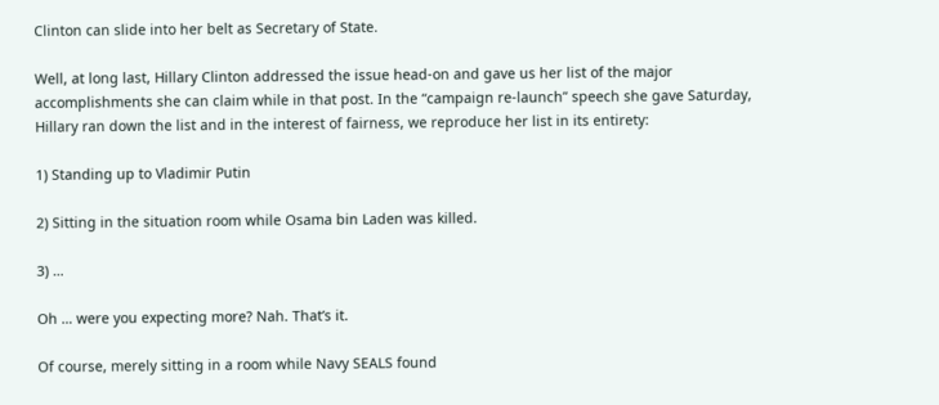Clinton can slide into her belt as Secretary of State.

Well, at long last, Hillary Clinton addressed the issue head-on and gave us her list of the major accomplishments she can claim while in that post. In the “campaign re-launch” speech she gave Saturday, Hillary ran down the list and in the interest of fairness, we reproduce her list in its entirety:

1) Standing up to Vladimir Putin

2) Sitting in the situation room while Osama bin Laden was killed.

3) …

Oh … were you expecting more? Nah. That’s it.

Of course, merely sitting in a room while Navy SEALS found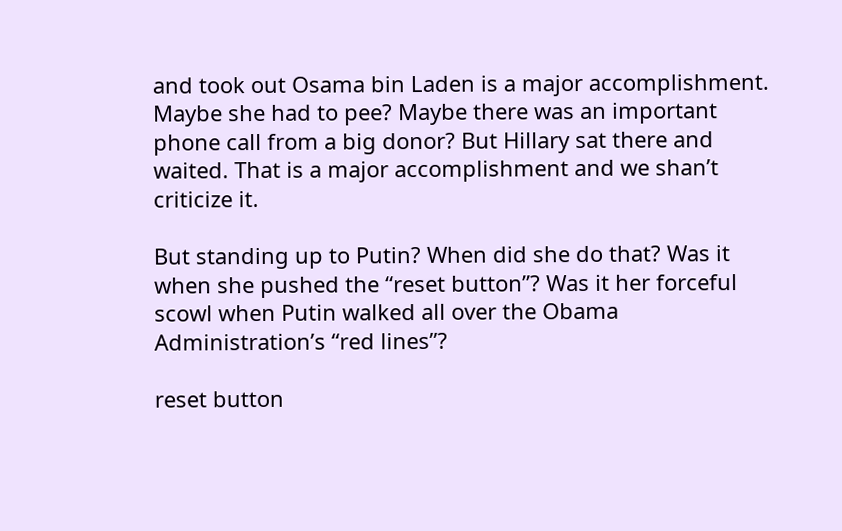and took out Osama bin Laden is a major accomplishment. Maybe she had to pee? Maybe there was an important phone call from a big donor? But Hillary sat there and waited. That is a major accomplishment and we shan’t criticize it.

But standing up to Putin? When did she do that? Was it when she pushed the “reset button”? Was it her forceful scowl when Putin walked all over the Obama Administration’s “red lines”?

reset button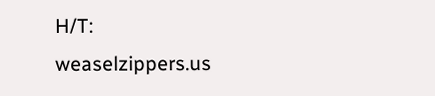H/T: weaselzippers.us